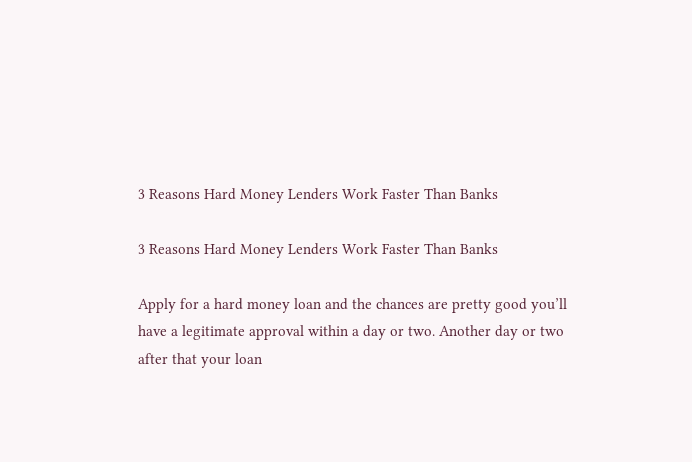3 Reasons Hard Money Lenders Work Faster Than Banks

3 Reasons Hard Money Lenders Work Faster Than Banks

Apply for a hard money loan and the chances are pretty good you’ll have a legitimate approval within a day or two. Another day or two after that your loan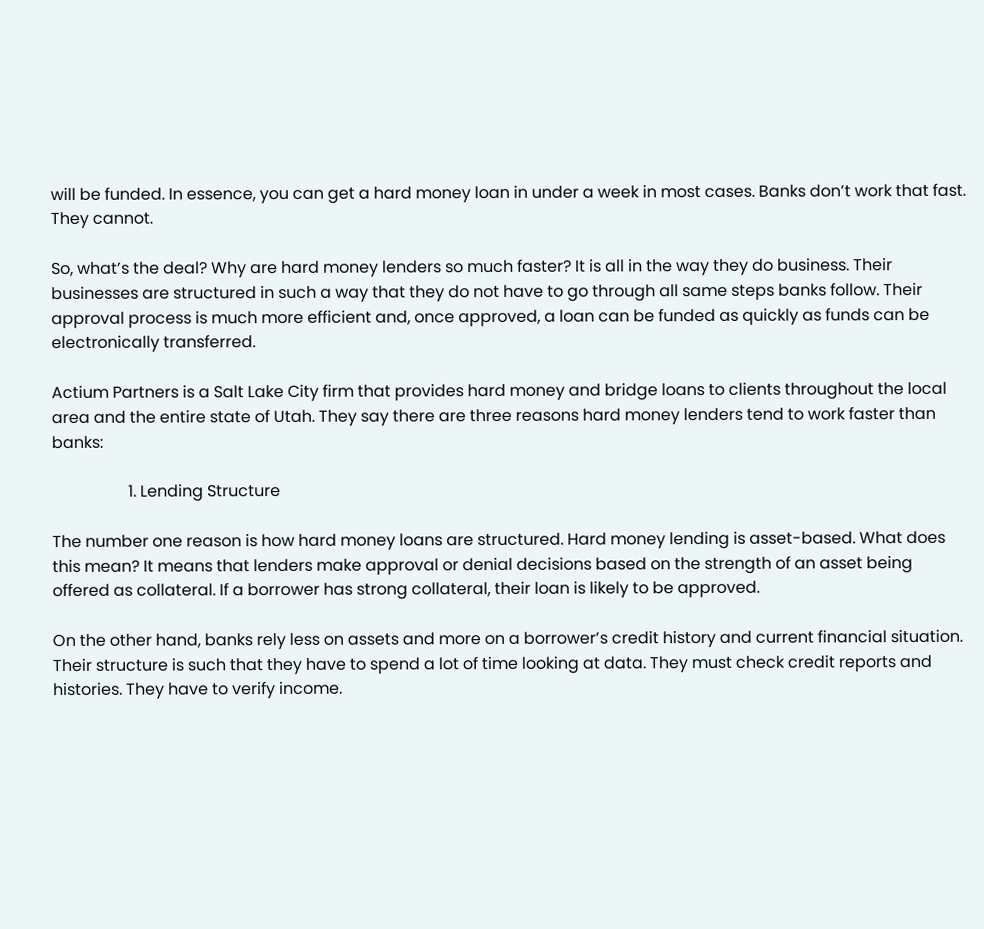will be funded. In essence, you can get a hard money loan in under a week in most cases. Banks don’t work that fast. They cannot.

So, what’s the deal? Why are hard money lenders so much faster? It is all in the way they do business. Their businesses are structured in such a way that they do not have to go through all same steps banks follow. Their approval process is much more efficient and, once approved, a loan can be funded as quickly as funds can be electronically transferred.

Actium Partners is a Salt Lake City firm that provides hard money and bridge loans to clients throughout the local area and the entire state of Utah. They say there are three reasons hard money lenders tend to work faster than banks:

                   1. Lending Structure

The number one reason is how hard money loans are structured. Hard money lending is asset-based. What does this mean? It means that lenders make approval or denial decisions based on the strength of an asset being offered as collateral. If a borrower has strong collateral, their loan is likely to be approved.

On the other hand, banks rely less on assets and more on a borrower’s credit history and current financial situation. Their structure is such that they have to spend a lot of time looking at data. They must check credit reports and histories. They have to verify income.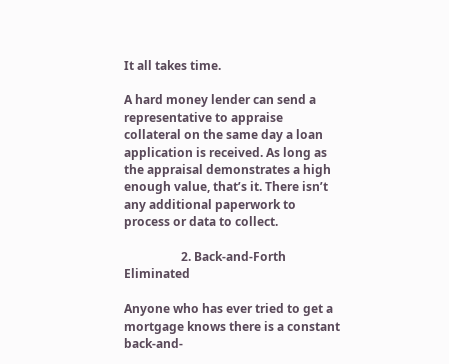It all takes time.

A hard money lender can send a representative to appraise collateral on the same day a loan application is received. As long as the appraisal demonstrates a high enough value, that’s it. There isn’t any additional paperwork to process or data to collect.

                   2. Back-and-Forth Eliminated

Anyone who has ever tried to get a mortgage knows there is a constant back-and-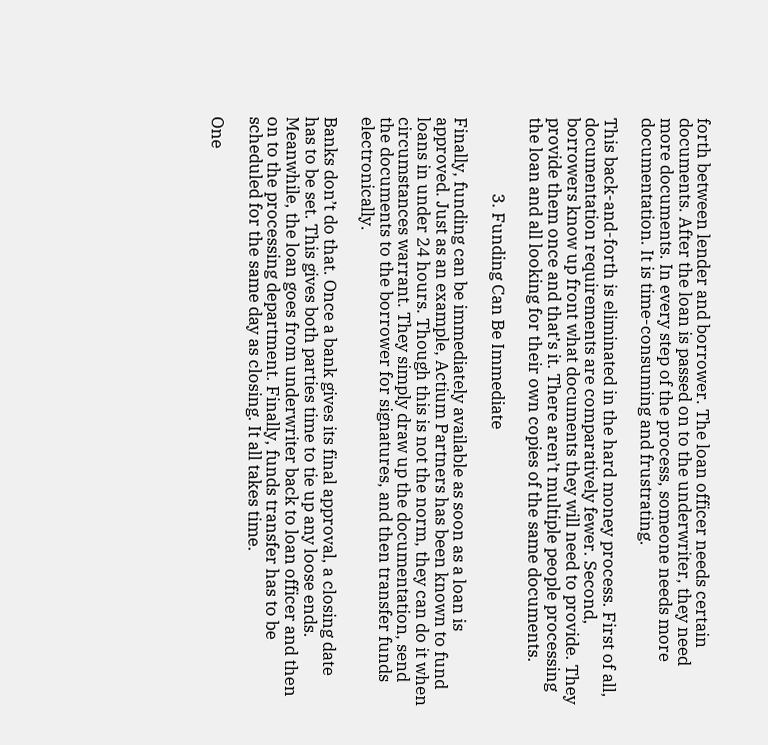forth between lender and borrower. The loan officer needs certain documents. After the loan is passed on to the underwriter, they need more documents. In every step of the process, someone needs more documentation. It is time-consuming and frustrating.

This back-and-forth is eliminated in the hard money process. First of all, documentation requirements are comparatively fewer. Second, borrowers know up front what documents they will need to provide. They provide them once and that’s it. There aren’t multiple people processing the loan and all looking for their own copies of the same documents.

                   3. Funding Can Be Immediate

Finally, funding can be immediately available as soon as a loan is approved. Just as an example, Actium Partners has been known to fund loans in under 24 hours. Though this is not the norm, they can do it when circumstances warrant. They simply draw up the documentation, send the documents to the borrower for signatures, and then transfer funds electronically.

Banks don’t do that. Once a bank gives its final approval, a closing date has to be set. This gives both parties time to tie up any loose ends. Meanwhile, the loan goes from underwriter back to loan officer and then on to the processing department. Finally, funds transfer has to be scheduled for the same day as closing. It all takes time.

One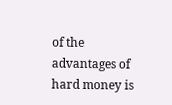of the advantages of hard money is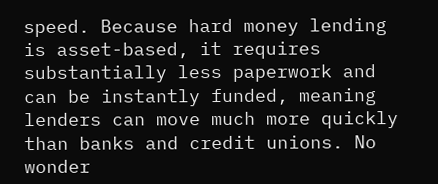speed. Because hard money lending is asset-based, it requires substantially less paperwork and can be instantly funded, meaning lenders can move much more quickly than banks and credit unions. No wonder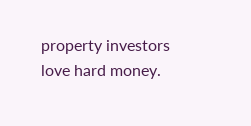property investors love hard money.